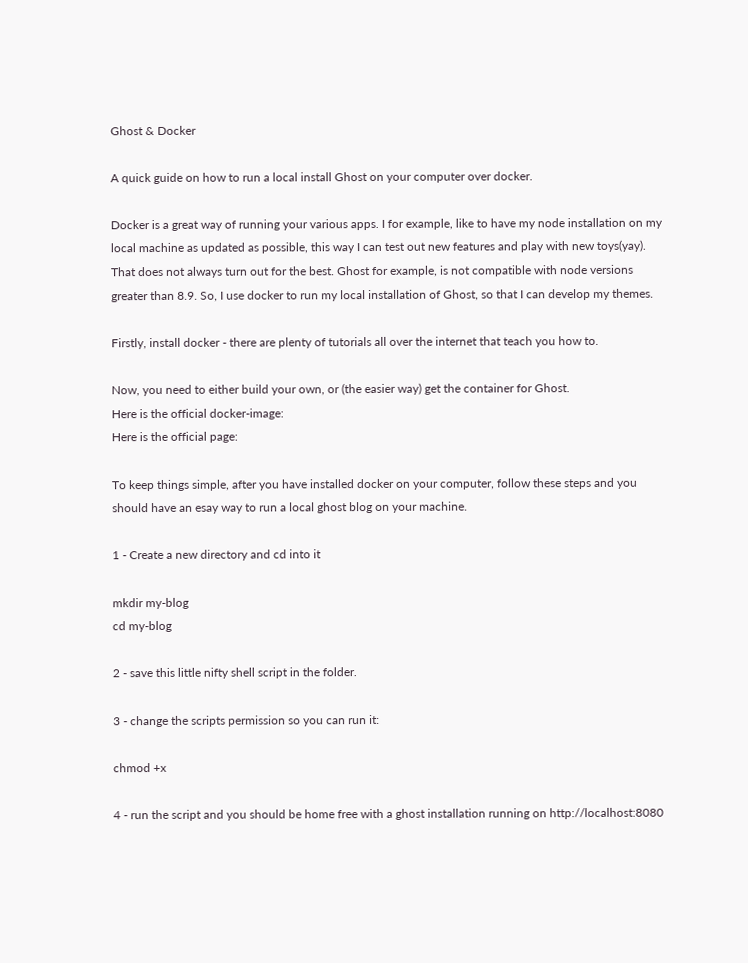Ghost & Docker

A quick guide on how to run a local install Ghost on your computer over docker.

Docker is a great way of running your various apps. I for example, like to have my node installation on my local machine as updated as possible, this way I can test out new features and play with new toys(yay). That does not always turn out for the best. Ghost for example, is not compatible with node versions greater than 8.9. So, I use docker to run my local installation of Ghost, so that I can develop my themes.

Firstly, install docker - there are plenty of tutorials all over the internet that teach you how to.

Now, you need to either build your own, or (the easier way) get the container for Ghost.
Here is the official docker-image:
Here is the official page:

To keep things simple, after you have installed docker on your computer, follow these steps and you should have an esay way to run a local ghost blog on your machine.

1 - Create a new directory and cd into it

mkdir my-blog
cd my-blog

2 - save this little nifty shell script in the folder.

3 - change the scripts permission so you can run it:

chmod +x

4 - run the script and you should be home free with a ghost installation running on http://localhost:8080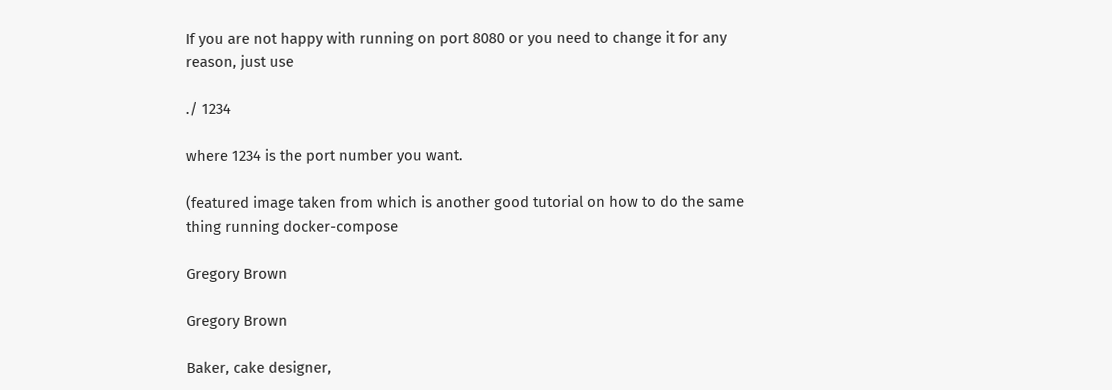If you are not happy with running on port 8080 or you need to change it for any reason, just use

./ 1234

where 1234 is the port number you want.

(featured image taken from which is another good tutorial on how to do the same thing running docker-compose

Gregory Brown

Gregory Brown

Baker, cake designer,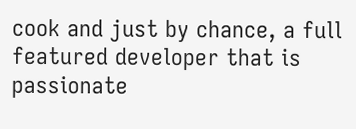cook and just by chance, a full featured developer that is passionate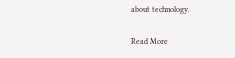about technology.

Read More